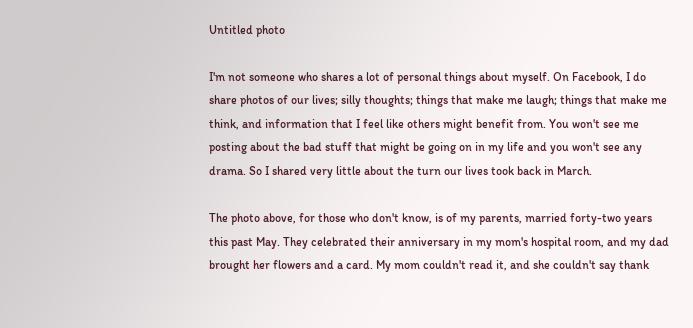Untitled photo

I'm not someone who shares a lot of personal things about myself. On Facebook, I do share photos of our lives; silly thoughts; things that make me laugh; things that make me think, and information that I feel like others might benefit from. You won't see me posting about the bad stuff that might be going on in my life and you won't see any drama. So I shared very little about the turn our lives took back in March.

The photo above, for those who don't know, is of my parents, married forty-two years this past May. They celebrated their anniversary in my mom's hospital room, and my dad brought her flowers and a card. My mom couldn't read it, and she couldn't say thank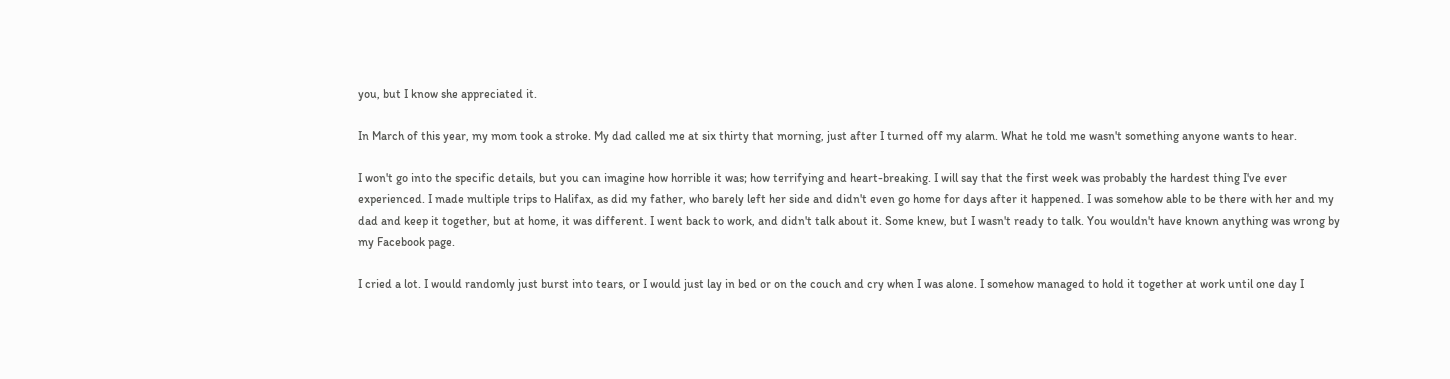you, but I know she appreciated it.

In March of this year, my mom took a stroke. My dad called me at six thirty that morning, just after I turned off my alarm. What he told me wasn't something anyone wants to hear.

I won't go into the specific details, but you can imagine how horrible it was; how terrifying and heart-breaking. I will say that the first week was probably the hardest thing I've ever experienced. I made multiple trips to Halifax, as did my father, who barely left her side and didn't even go home for days after it happened. I was somehow able to be there with her and my dad and keep it together, but at home, it was different. I went back to work, and didn't talk about it. Some knew, but I wasn't ready to talk. You wouldn't have known anything was wrong by my Facebook page.

I cried a lot. I would randomly just burst into tears, or I would just lay in bed or on the couch and cry when I was alone. I somehow managed to hold it together at work until one day I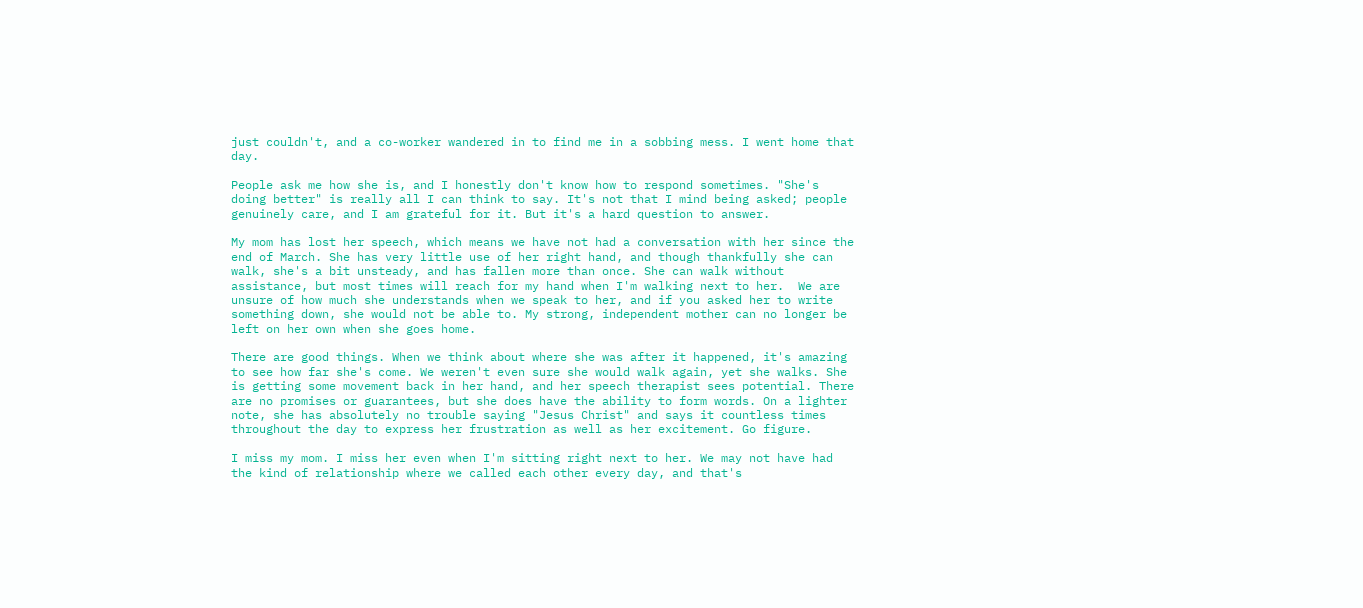just couldn't, and a co-worker wandered in to find me in a sobbing mess. I went home that day.

People ask me how she is, and I honestly don't know how to respond sometimes. "She's doing better" is really all I can think to say. It's not that I mind being asked; people genuinely care, and I am grateful for it. But it's a hard question to answer.

My mom has lost her speech, which means we have not had a conversation with her since the end of March. She has very little use of her right hand, and though thankfully she can walk, she's a bit unsteady, and has fallen more than once. She can walk without assistance, but most times will reach for my hand when I'm walking next to her.  We are unsure of how much she understands when we speak to her, and if you asked her to write something down, she would not be able to. My strong, independent mother can no longer be left on her own when she goes home.

There are good things. When we think about where she was after it happened, it's amazing to see how far she's come. We weren't even sure she would walk again, yet she walks. She is getting some movement back in her hand, and her speech therapist sees potential. There are no promises or guarantees, but she does have the ability to form words. On a lighter note, she has absolutely no trouble saying "Jesus Christ" and says it countless times throughout the day to express her frustration as well as her excitement. Go figure.

I miss my mom. I miss her even when I'm sitting right next to her. We may not have had the kind of relationship where we called each other every day, and that's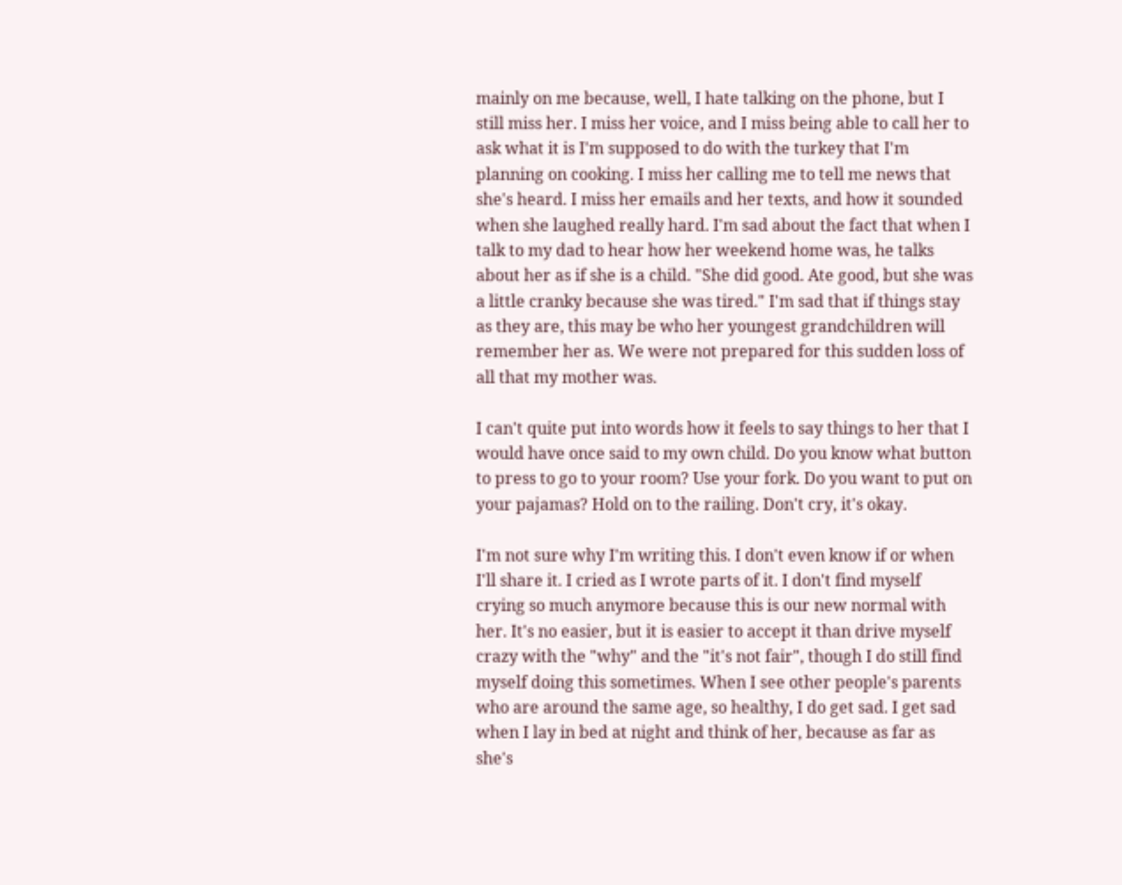mainly on me because, well, I hate talking on the phone, but I still miss her. I miss her voice, and I miss being able to call her to ask what it is I'm supposed to do with the turkey that I'm planning on cooking. I miss her calling me to tell me news that she's heard. I miss her emails and her texts, and how it sounded when she laughed really hard. I'm sad about the fact that when I talk to my dad to hear how her weekend home was, he talks about her as if she is a child. "She did good. Ate good, but she was a little cranky because she was tired." I'm sad that if things stay as they are, this may be who her youngest grandchildren will remember her as. We were not prepared for this sudden loss of all that my mother was.

I can't quite put into words how it feels to say things to her that I would have once said to my own child. Do you know what button to press to go to your room? Use your fork. Do you want to put on your pajamas? Hold on to the railing. Don't cry, it's okay.

I'm not sure why I'm writing this. I don't even know if or when I'll share it. I cried as I wrote parts of it. I don't find myself crying so much anymore because this is our new normal with her. It's no easier, but it is easier to accept it than drive myself crazy with the "why" and the "it's not fair", though I do still find myself doing this sometimes. When I see other people's parents who are around the same age, so healthy, I do get sad. I get sad when I lay in bed at night and think of her, because as far as she's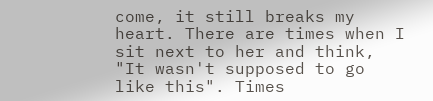come, it still breaks my heart. There are times when I sit next to her and think, "It wasn't supposed to go like this". Times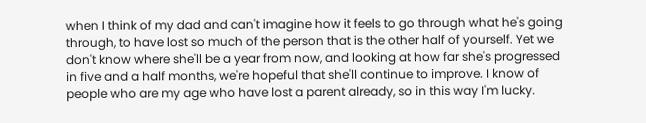when I think of my dad and can't imagine how it feels to go through what he's going through, to have lost so much of the person that is the other half of yourself. Yet we don't know where she'll be a year from now, and looking at how far she's progressed in five and a half months, we're hopeful that she'll continue to improve. I know of people who are my age who have lost a parent already, so in this way I'm lucky.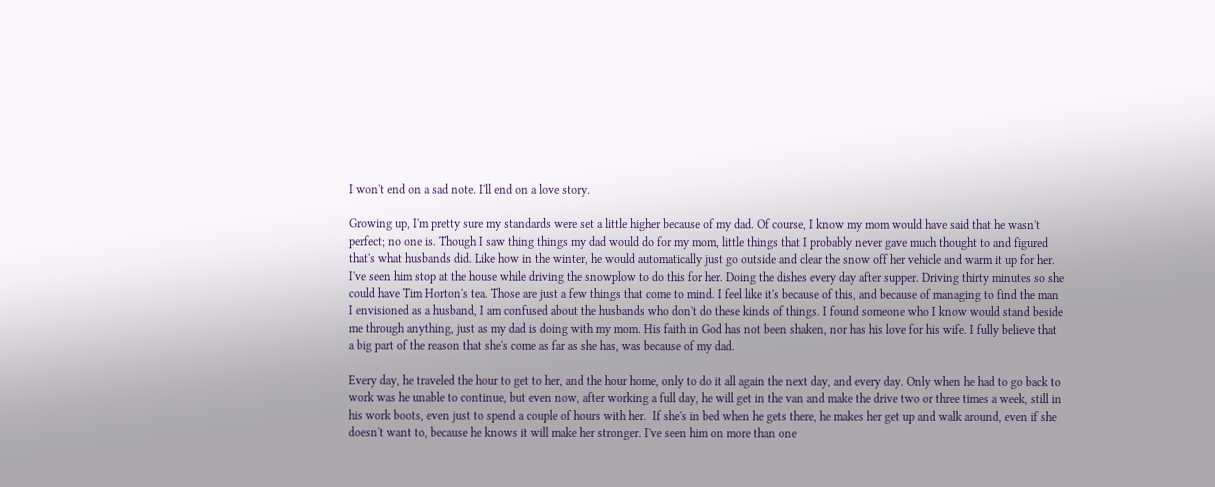I won't end on a sad note. I'll end on a love story.

Growing up, I'm pretty sure my standards were set a little higher because of my dad. Of course, I know my mom would have said that he wasn't perfect; no one is. Though I saw thing things my dad would do for my mom, little things that I probably never gave much thought to and figured that's what husbands did. Like how in the winter, he would automatically just go outside and clear the snow off her vehicle and warm it up for her. I've seen him stop at the house while driving the snowplow to do this for her. Doing the dishes every day after supper. Driving thirty minutes so she could have Tim Horton's tea. Those are just a few things that come to mind. I feel like it's because of this, and because of managing to find the man I envisioned as a husband, I am confused about the husbands who don't do these kinds of things. I found someone who I know would stand beside me through anything, just as my dad is doing with my mom. His faith in God has not been shaken, nor has his love for his wife. I fully believe that a big part of the reason that she's come as far as she has, was because of my dad.

Every day, he traveled the hour to get to her, and the hour home, only to do it all again the next day, and every day. Only when he had to go back to work was he unable to continue, but even now, after working a full day, he will get in the van and make the drive two or three times a week, still in his work boots, even just to spend a couple of hours with her.  If she's in bed when he gets there, he makes her get up and walk around, even if she doesn't want to, because he knows it will make her stronger. I've seen him on more than one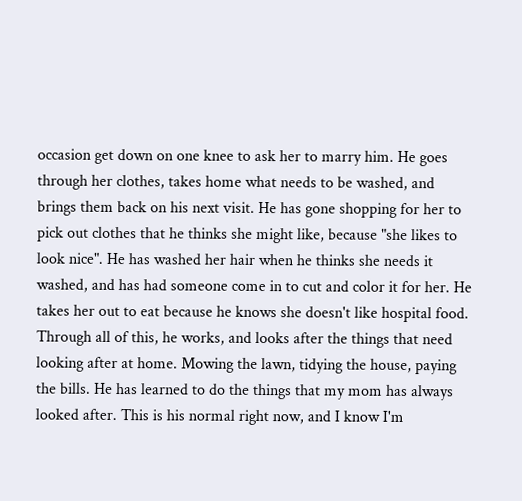occasion get down on one knee to ask her to marry him. He goes through her clothes, takes home what needs to be washed, and brings them back on his next visit. He has gone shopping for her to pick out clothes that he thinks she might like, because "she likes to look nice". He has washed her hair when he thinks she needs it washed, and has had someone come in to cut and color it for her. He takes her out to eat because he knows she doesn't like hospital food.  Through all of this, he works, and looks after the things that need looking after at home. Mowing the lawn, tidying the house, paying the bills. He has learned to do the things that my mom has always looked after. This is his normal right now, and I know I'm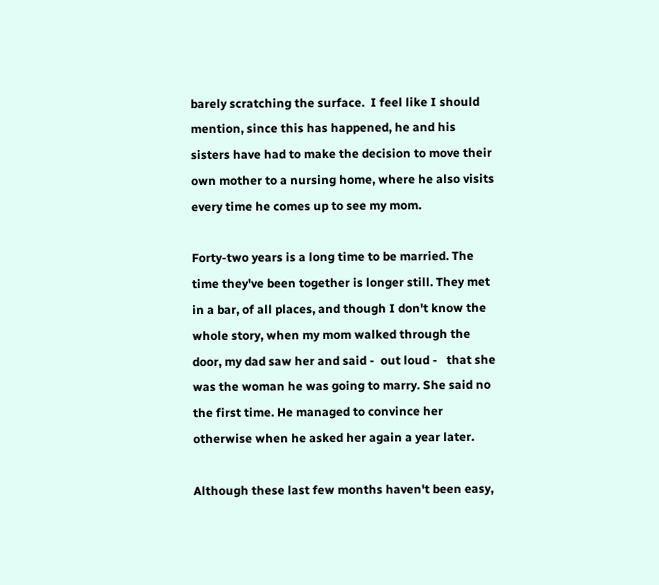barely scratching the surface.  I feel like I should mention, since this has happened, he and his sisters have had to make the decision to move their own mother to a nursing home, where he also visits every time he comes up to see my mom.

Forty-two years is a long time to be married. The time they've been together is longer still. They met in a bar, of all places, and though I don't know the whole story, when my mom walked through the door, my dad saw her and said -  out loud -   that she was the woman he was going to marry. She said no the first time. He managed to convince her otherwise when he asked her again a year later.

Although these last few months haven't been easy,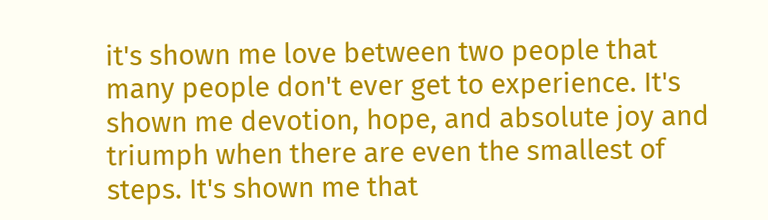it's shown me love between two people that many people don't ever get to experience. It's shown me devotion, hope, and absolute joy and triumph when there are even the smallest of steps. It's shown me that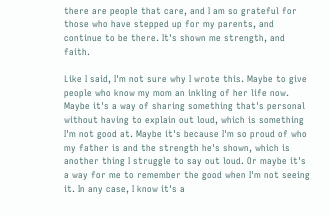there are people that care, and I am so grateful for those who have stepped up for my parents, and continue to be there. It's shown me strength, and faith.

Like I said, I'm not sure why I wrote this. Maybe to give people who know my mom an inkling of her life now. Maybe it's a way of sharing something that's personal without having to explain out loud, which is something I'm not good at. Maybe it's because I'm so proud of who my father is and the strength he's shown, which is another thing I struggle to say out loud. Or maybe it's a way for me to remember the good when I'm not seeing it. In any case, I know it's a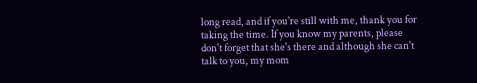long read, and if you're still with me, thank you for taking the time. If you know my parents, please don't forget that she's there and although she can't talk to you, my mom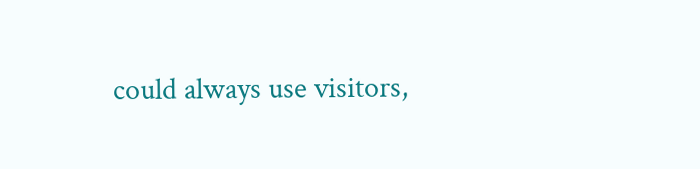could always use visitors,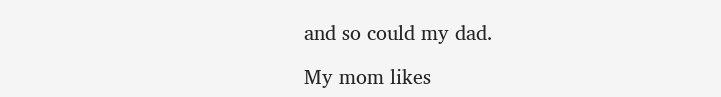and so could my dad.

My mom likes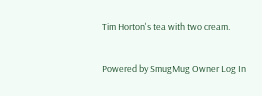Tim Horton's tea with two cream.


Powered by SmugMug Owner Log In